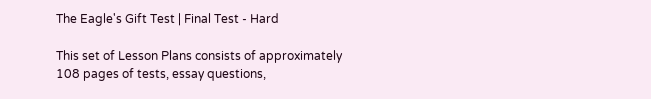The Eagle's Gift Test | Final Test - Hard

This set of Lesson Plans consists of approximately 108 pages of tests, essay questions,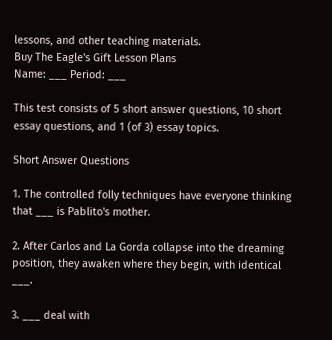lessons, and other teaching materials.
Buy The Eagle's Gift Lesson Plans
Name: ___ Period: ___

This test consists of 5 short answer questions, 10 short essay questions, and 1 (of 3) essay topics.

Short Answer Questions

1. The controlled folly techniques have everyone thinking that ___ is Pablito's mother.

2. After Carlos and La Gorda collapse into the dreaming position, they awaken where they begin, with identical ___.

3. ___ deal with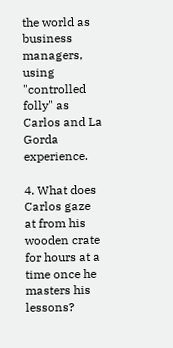the world as business managers, using "controlled folly" as Carlos and La Gorda experience.

4. What does Carlos gaze at from his wooden crate for hours at a time once he masters his lessons?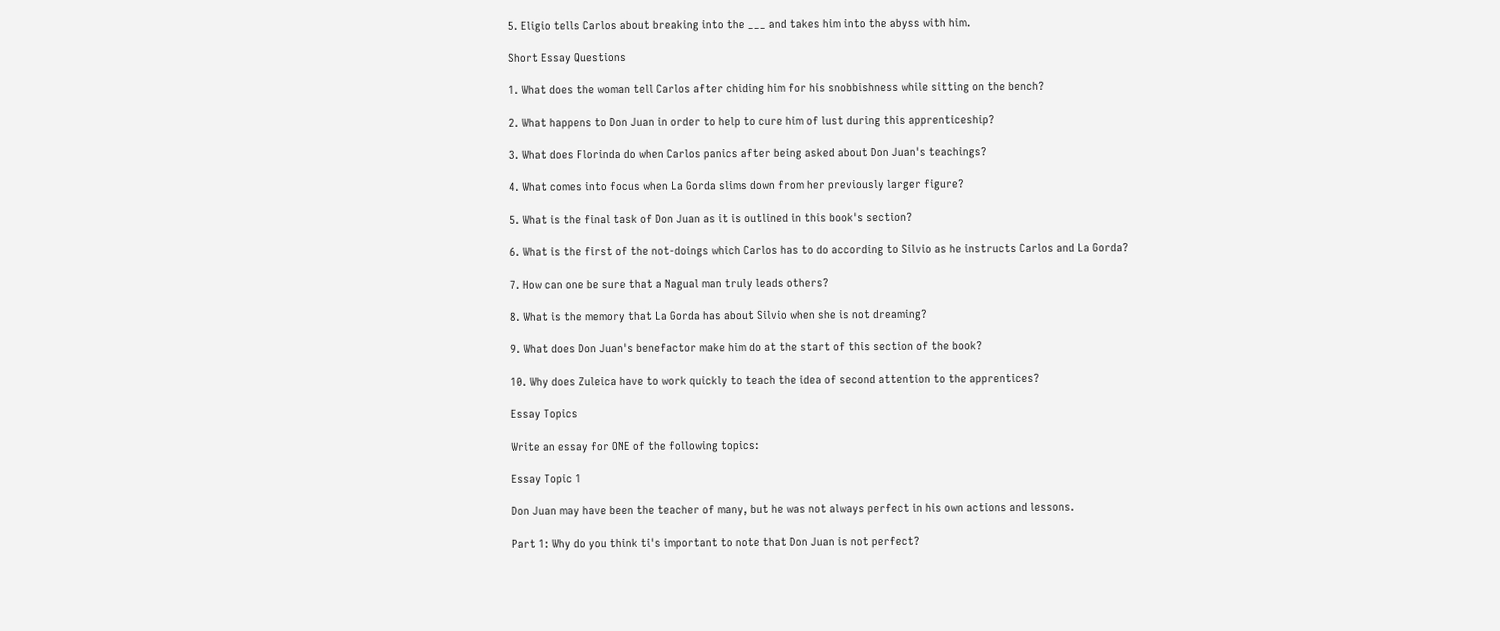5. Eligio tells Carlos about breaking into the ___ and takes him into the abyss with him.

Short Essay Questions

1. What does the woman tell Carlos after chiding him for his snobbishness while sitting on the bench?

2. What happens to Don Juan in order to help to cure him of lust during this apprenticeship?

3. What does Florinda do when Carlos panics after being asked about Don Juan's teachings?

4. What comes into focus when La Gorda slims down from her previously larger figure?

5. What is the final task of Don Juan as it is outlined in this book's section?

6. What is the first of the not-doings which Carlos has to do according to Silvio as he instructs Carlos and La Gorda?

7. How can one be sure that a Nagual man truly leads others?

8. What is the memory that La Gorda has about Silvio when she is not dreaming?

9. What does Don Juan's benefactor make him do at the start of this section of the book?

10. Why does Zuleica have to work quickly to teach the idea of second attention to the apprentices?

Essay Topics

Write an essay for ONE of the following topics:

Essay Topic 1

Don Juan may have been the teacher of many, but he was not always perfect in his own actions and lessons.

Part 1: Why do you think ti's important to note that Don Juan is not perfect?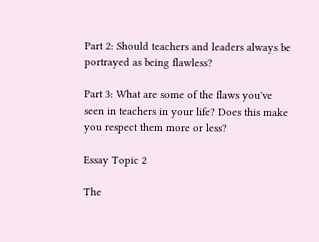Part 2: Should teachers and leaders always be portrayed as being flawless?

Part 3: What are some of the flaws you've seen in teachers in your life? Does this make you respect them more or less?

Essay Topic 2

The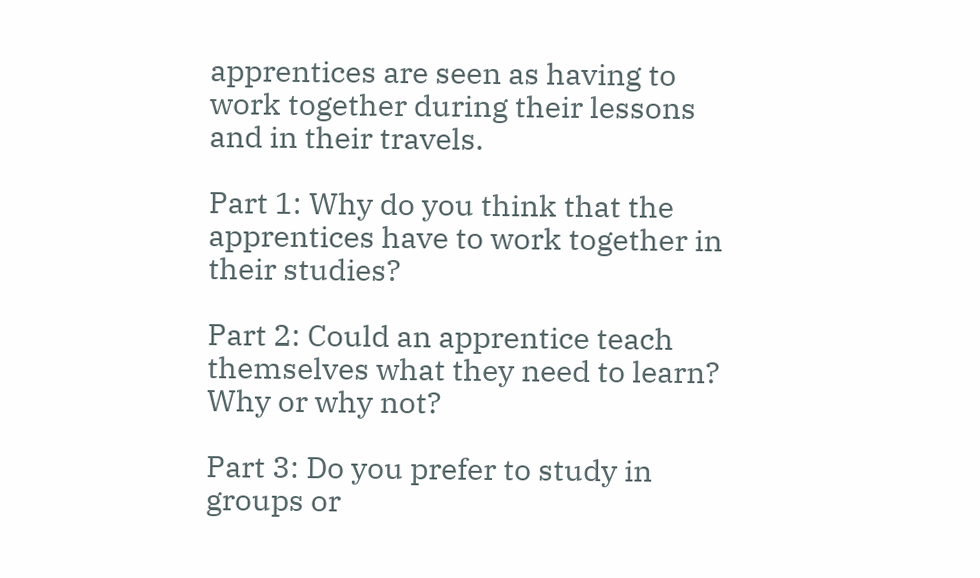apprentices are seen as having to work together during their lessons and in their travels.

Part 1: Why do you think that the apprentices have to work together in their studies?

Part 2: Could an apprentice teach themselves what they need to learn? Why or why not?

Part 3: Do you prefer to study in groups or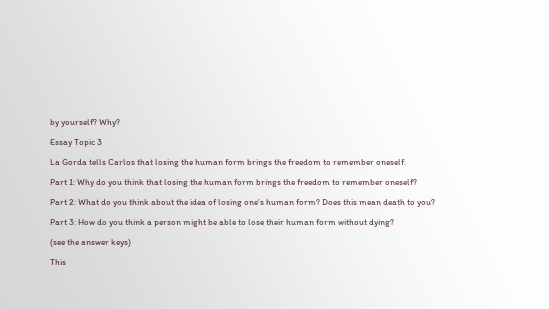by yourself? Why?

Essay Topic 3

La Gorda tells Carlos that losing the human form brings the freedom to remember oneself.

Part 1: Why do you think that losing the human form brings the freedom to remember oneself?

Part 2: What do you think about the idea of losing one's human form? Does this mean death to you?

Part 3: How do you think a person might be able to lose their human form without dying?

(see the answer keys)

This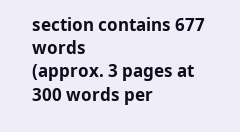section contains 677 words
(approx. 3 pages at 300 words per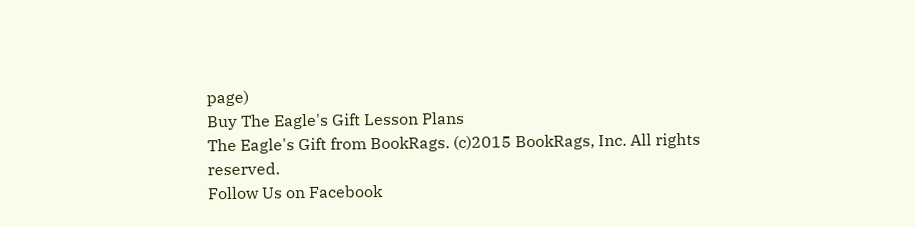page)
Buy The Eagle's Gift Lesson Plans
The Eagle's Gift from BookRags. (c)2015 BookRags, Inc. All rights reserved.
Follow Us on Facebook